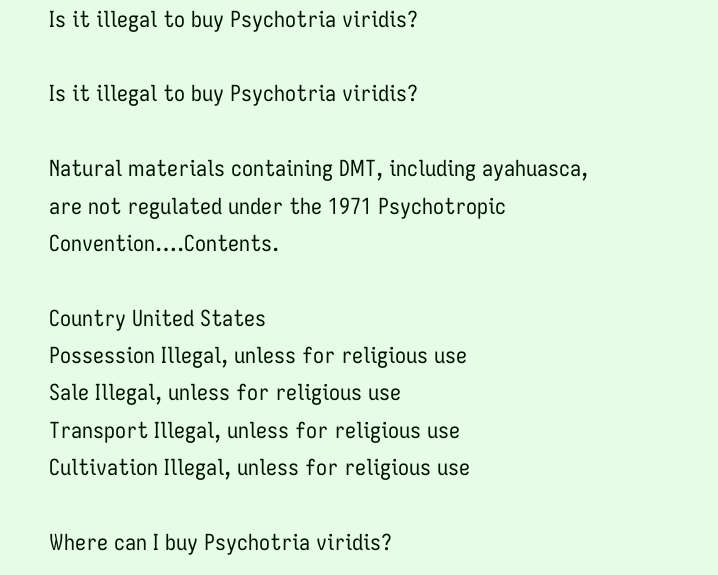Is it illegal to buy Psychotria viridis?

Is it illegal to buy Psychotria viridis?

Natural materials containing DMT, including ayahuasca, are not regulated under the 1971 Psychotropic Convention….Contents.

Country United States
Possession Illegal, unless for religious use
Sale Illegal, unless for religious use
Transport Illegal, unless for religious use
Cultivation Illegal, unless for religious use

Where can I buy Psychotria viridis?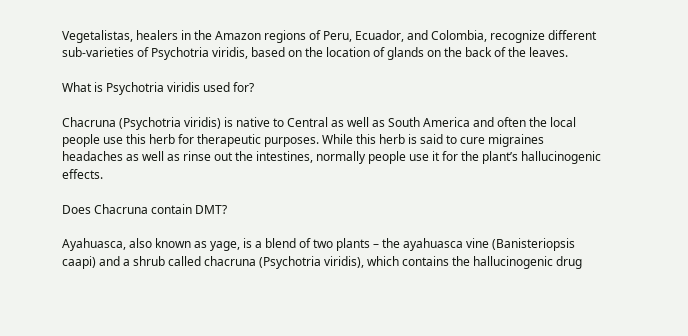Vegetalistas, healers in the Amazon regions of Peru, Ecuador, and Colombia, recognize different sub-varieties of Psychotria viridis, based on the location of glands on the back of the leaves.

What is Psychotria viridis used for?

Chacruna (Psychotria viridis) is native to Central as well as South America and often the local people use this herb for therapeutic purposes. While this herb is said to cure migraines headaches as well as rinse out the intestines, normally people use it for the plant’s hallucinogenic effects.

Does Chacruna contain DMT?

Ayahuasca, also known as yage, is a blend of two plants – the ayahuasca vine (Banisteriopsis caapi) and a shrub called chacruna (Psychotria viridis), which contains the hallucinogenic drug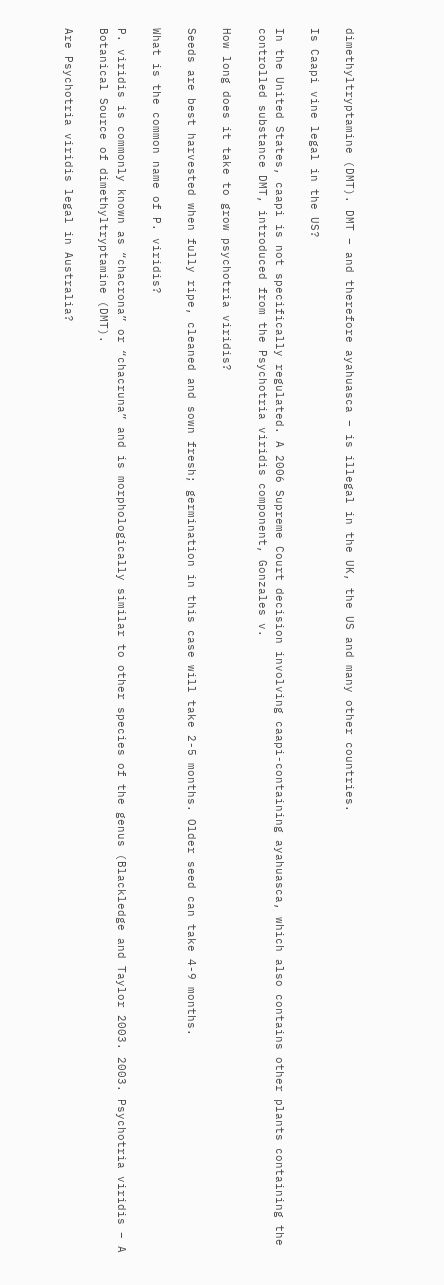dimethyltryptamine (DMT). DMT – and therefore ayahuasca – is illegal in the UK, the US and many other countries.

Is Caapi vine legal in the US?

In the United States, caapi is not specifically regulated. A 2006 Supreme Court decision involving caapi-containing ayahuasca, which also contains other plants containing the controlled substance DMT, introduced from the Psychotria viridis component, Gonzales v.

How long does it take to grow psychotria viridis?

Seeds are best harvested when fully ripe, cleaned and sown fresh; germination in this case will take 2-5 months. Older seed can take 4-9 months.

What is the common name of P. viridis?

P. viridis is commonly known as “chacrona” or “chacruna” and is morphologically similar to other species of the genus (Blackledge and Taylor 2003. 2003. Psychotria viridis – A Botanical Source of dimethyltryptamine (DMT).

Are Psychotria viridis legal in Australia?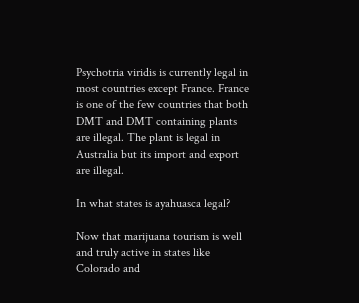Psychotria viridis is currently legal in most countries except France. France is one of the few countries that both DMT and DMT containing plants are illegal. The plant is legal in Australia but its import and export are illegal.

In what states is ayahuasca legal?

Now that marijuana tourism is well and truly active in states like Colorado and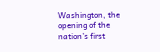Washington, the opening of the nation’s first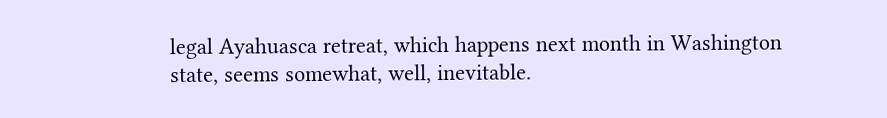legal Ayahuasca retreat, which happens next month in Washington state, seems somewhat, well, inevitable.